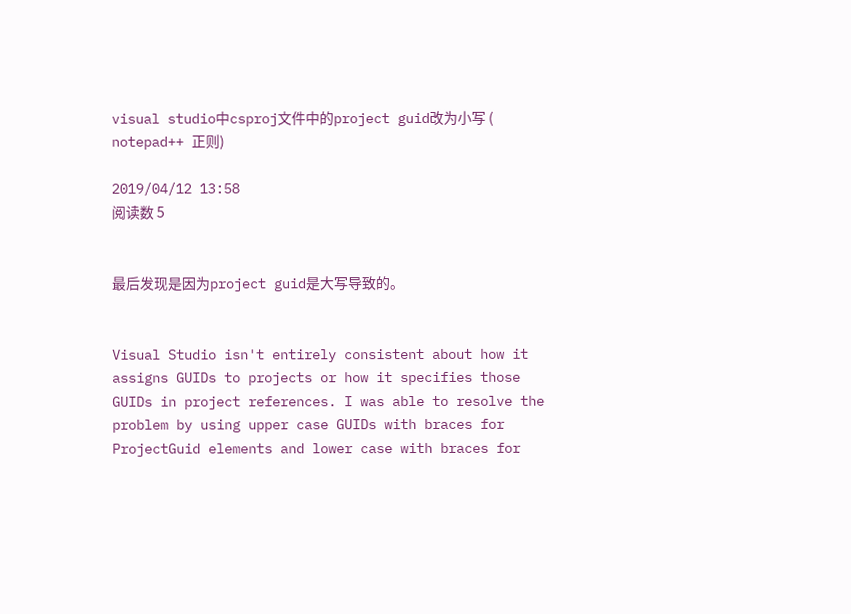visual studio中csproj文件中的project guid改为小写 ( notepad++ 正则)

2019/04/12 13:58
阅读数 5


最后发现是因为project guid是大写导致的。


Visual Studio isn't entirely consistent about how it assigns GUIDs to projects or how it specifies those GUIDs in project references. I was able to resolve the problem by using upper case GUIDs with braces for ProjectGuid elements and lower case with braces for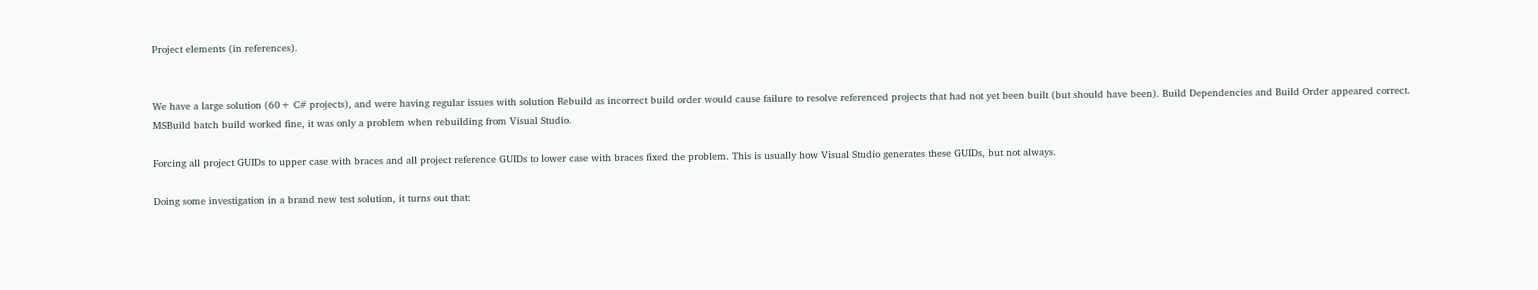Project elements (in references).


We have a large solution (60+ C# projects), and were having regular issues with solution Rebuild as incorrect build order would cause failure to resolve referenced projects that had not yet been built (but should have been). Build Dependencies and Build Order appeared correct. MSBuild batch build worked fine, it was only a problem when rebuilding from Visual Studio.

Forcing all project GUIDs to upper case with braces and all project reference GUIDs to lower case with braces fixed the problem. This is usually how Visual Studio generates these GUIDs, but not always.

Doing some investigation in a brand new test solution, it turns out that: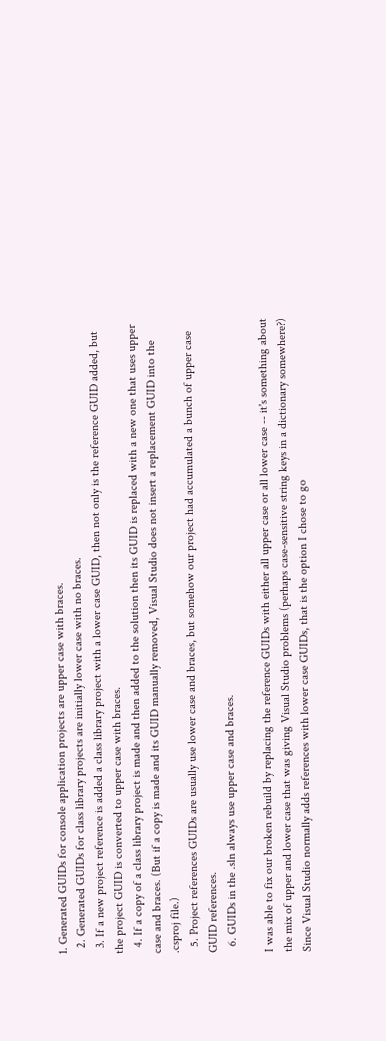1. Generated GUIDs for console application projects are upper case with braces.
  2. Generated GUIDs for class library projects are initially lower case with no braces.
  3. If a new project reference is added a class library project with a lower case GUID, then not only is the reference GUID added, but the project GUID is converted to upper case with braces.
  4. If a copy of a class library project is made and then added to the solution then its GUID is replaced with a new one that uses upper case and braces. (But if a copy is made and its GUID manually removed, Visual Studio does not insert a replacement GUID into the .csproj file.)
  5. Project references GUIDs are usually use lower case and braces, but somehow our project had accumulated a bunch of upper case GUID references.
  6. GUIDs in the .sln always use upper case and braces.

I was able to fix our broken rebuild by replacing the reference GUIDs with either all upper case or all lower case -- it's something about the mix of upper and lower case that was giving Visual Studio problems (perhaps case-sensitive string keys in a dictionary somewhere?) Since Visual Studio normally adds references with lower case GUIDs, that is the option I chose to go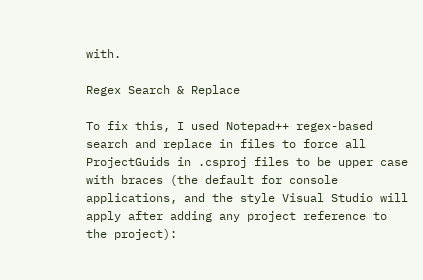with.

Regex Search & Replace

To fix this, I used Notepad++ regex-based search and replace in files to force all ProjectGuids in .csproj files to be upper case with braces (the default for console applications, and the style Visual Studio will apply after adding any project reference to the project):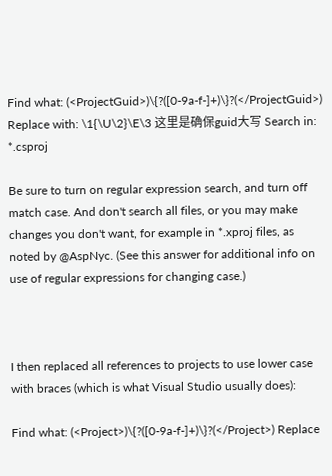Find what: (<ProjectGuid>)\{?([0-9a-f-]+)\}?(</ProjectGuid>) Replace with: \1{\U\2}\E\3 这里是确保guid大写 Search in: *.csproj

Be sure to turn on regular expression search, and turn off match case. And don't search all files, or you may make changes you don't want, for example in *.xproj files, as noted by @AspNyc. (See this answer for additional info on use of regular expressions for changing case.)



I then replaced all references to projects to use lower case with braces (which is what Visual Studio usually does):

Find what: (<Project>)\{?([0-9a-f-]+)\}?(</Project>) Replace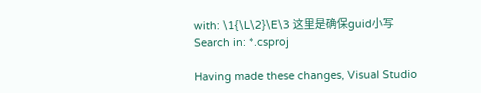with: \1{\L\2}\E\3 这里是确保guid小写
Search in: *.csproj

Having made these changes, Visual Studio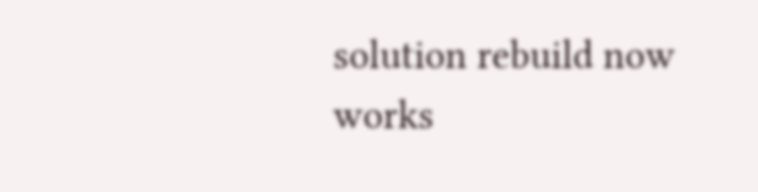solution rebuild now works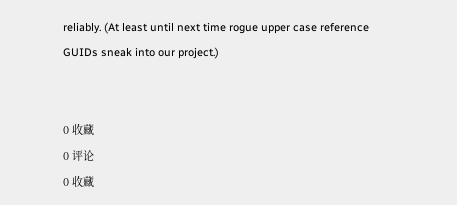reliably. (At least until next time rogue upper case reference GUIDs sneak into our project.)


0 收藏
0 评论
0 收藏